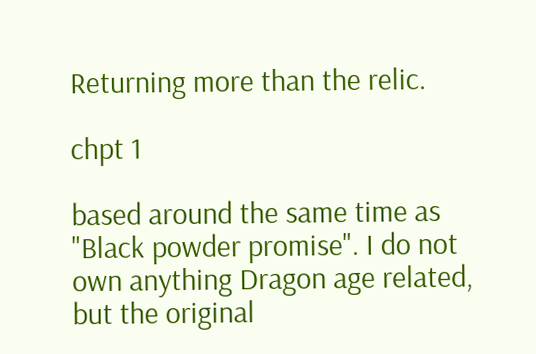Returning more than the relic.

chpt 1

based around the same time as "Black powder promise". I do not own anything Dragon age related, but the original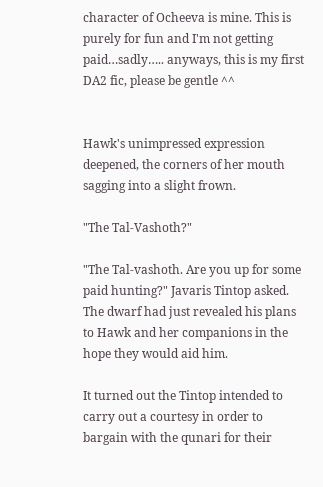character of Ocheeva is mine. This is purely for fun and I'm not getting paid…sadly….. anyways, this is my first DA2 fic, please be gentle ^^


Hawk's unimpressed expression deepened, the corners of her mouth sagging into a slight frown.

"The Tal-Vashoth?"

"The Tal-vashoth. Are you up for some paid hunting?" Javaris Tintop asked. The dwarf had just revealed his plans to Hawk and her companions in the hope they would aid him.

It turned out the Tintop intended to carry out a courtesy in order to bargain with the qunari for their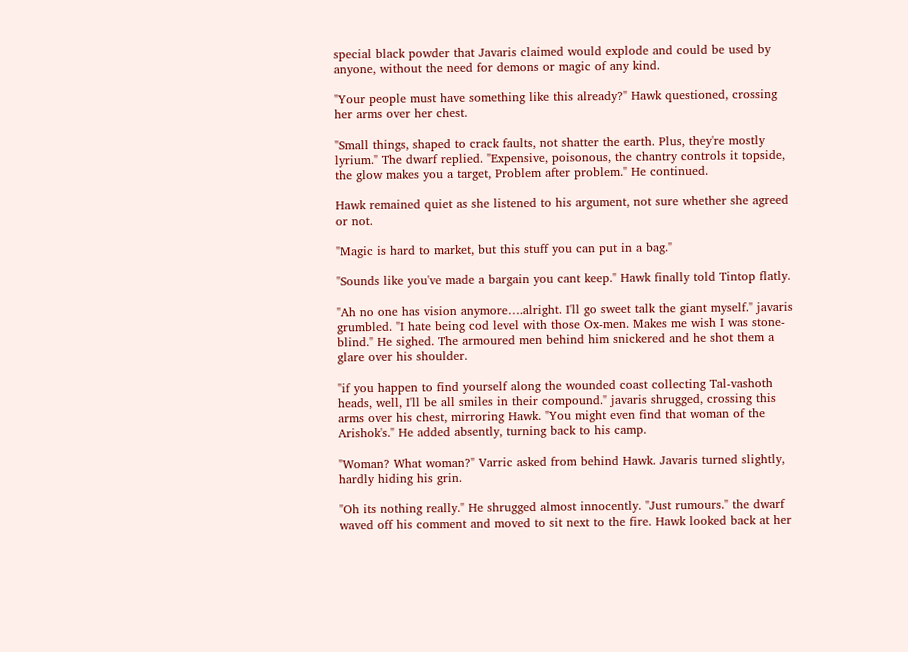special black powder that Javaris claimed would explode and could be used by anyone, without the need for demons or magic of any kind.

"Your people must have something like this already?" Hawk questioned, crossing her arms over her chest.

"Small things, shaped to crack faults, not shatter the earth. Plus, they're mostly lyrium." The dwarf replied. "Expensive, poisonous, the chantry controls it topside, the glow makes you a target, Problem after problem." He continued.

Hawk remained quiet as she listened to his argument, not sure whether she agreed or not.

"Magic is hard to market, but this stuff you can put in a bag."

"Sounds like you've made a bargain you cant keep." Hawk finally told Tintop flatly.

"Ah no one has vision anymore….alright. I'll go sweet talk the giant myself." javaris grumbled. "I hate being cod level with those Ox-men. Makes me wish I was stone-blind." He sighed. The armoured men behind him snickered and he shot them a glare over his shoulder.

"if you happen to find yourself along the wounded coast collecting Tal-vashoth heads, well, I'll be all smiles in their compound." javaris shrugged, crossing this arms over his chest, mirroring Hawk. "You might even find that woman of the Arishok's." He added absently, turning back to his camp.

"Woman? What woman?" Varric asked from behind Hawk. Javaris turned slightly, hardly hiding his grin.

"Oh its nothing really." He shrugged almost innocently. "Just rumours." the dwarf waved off his comment and moved to sit next to the fire. Hawk looked back at her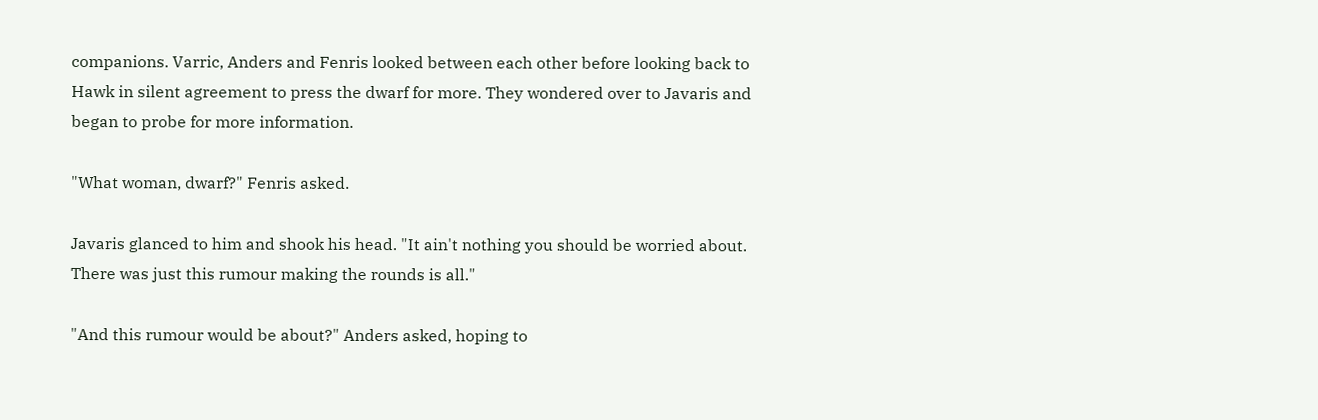companions. Varric, Anders and Fenris looked between each other before looking back to Hawk in silent agreement to press the dwarf for more. They wondered over to Javaris and began to probe for more information.

"What woman, dwarf?" Fenris asked.

Javaris glanced to him and shook his head. "It ain't nothing you should be worried about. There was just this rumour making the rounds is all."

"And this rumour would be about?" Anders asked, hoping to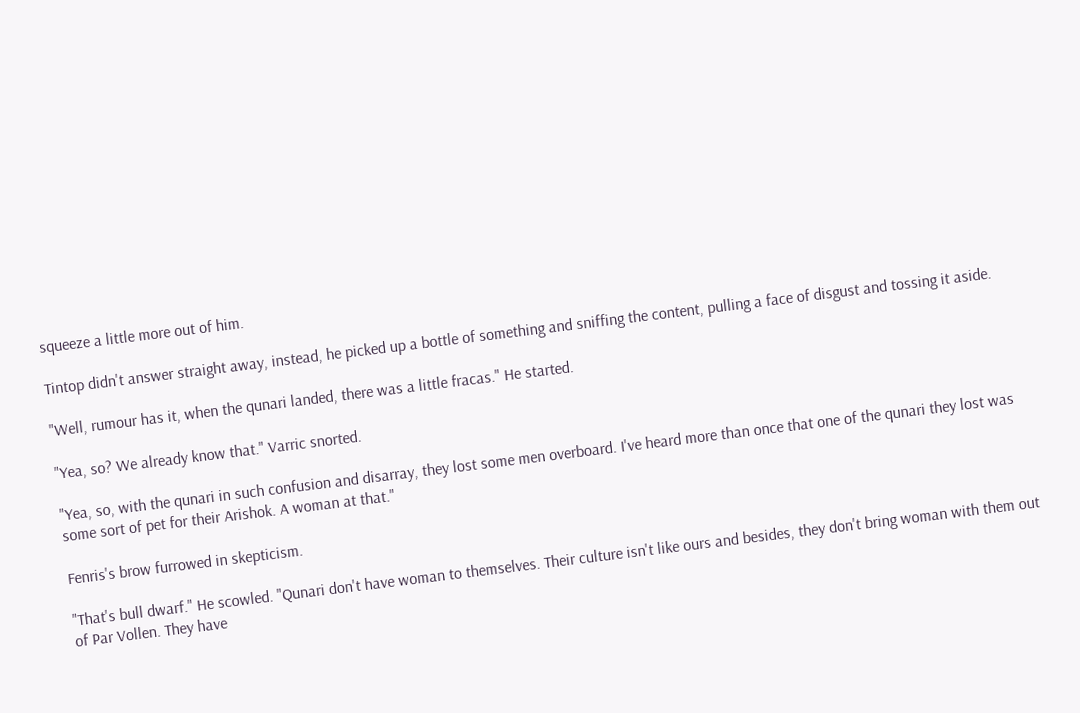squeeze a little more out of him.

Tintop didn't answer straight away, instead, he picked up a bottle of something and sniffing the content, pulling a face of disgust and tossing it aside.

"Well, rumour has it, when the qunari landed, there was a little fracas." He started.

"Yea, so? We already know that." Varric snorted.

"Yea, so, with the qunari in such confusion and disarray, they lost some men overboard. I've heard more than once that one of the qunari they lost was some sort of pet for their Arishok. A woman at that."

Fenris's brow furrowed in skepticism.

"That's bull dwarf." He scowled. "Qunari don't have woman to themselves. Their culture isn't like ours and besides, they don't bring woman with them out of Par Vollen. They have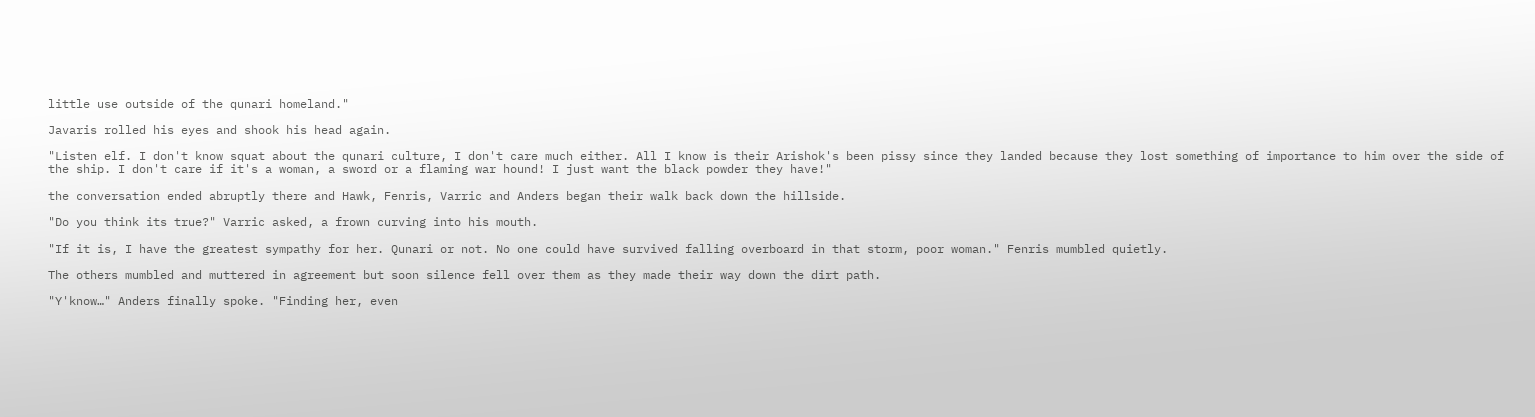little use outside of the qunari homeland."

Javaris rolled his eyes and shook his head again.

"Listen elf. I don't know squat about the qunari culture, I don't care much either. All I know is their Arishok's been pissy since they landed because they lost something of importance to him over the side of the ship. I don't care if it's a woman, a sword or a flaming war hound! I just want the black powder they have!"

the conversation ended abruptly there and Hawk, Fenris, Varric and Anders began their walk back down the hillside.

"Do you think its true?" Varric asked, a frown curving into his mouth.

"If it is, I have the greatest sympathy for her. Qunari or not. No one could have survived falling overboard in that storm, poor woman." Fenris mumbled quietly.

The others mumbled and muttered in agreement but soon silence fell over them as they made their way down the dirt path.

"Y'know…" Anders finally spoke. "Finding her, even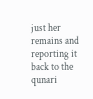just her remains and reporting it back to the qunari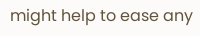might help to ease any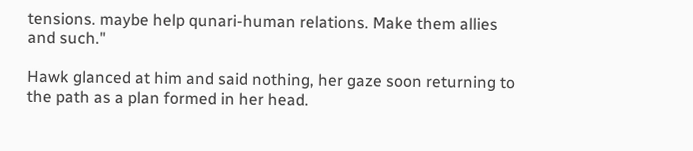tensions. maybe help qunari-human relations. Make them allies and such."

Hawk glanced at him and said nothing, her gaze soon returning to the path as a plan formed in her head.